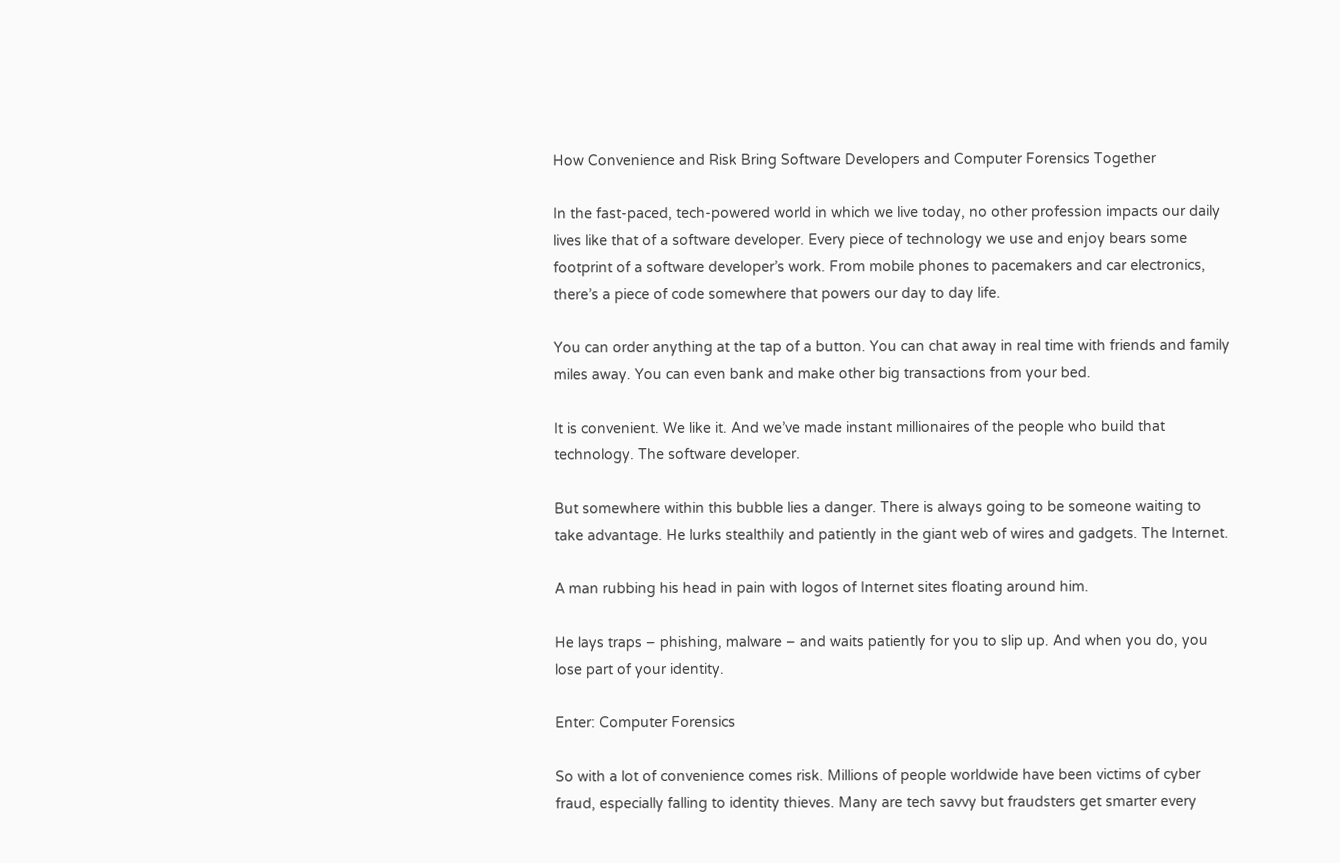How Convenience and Risk Bring Software Developers and Computer Forensics Together

In the fast-paced, tech-powered world in which we live today, no other profession impacts our daily lives like that of a software developer. Every piece of technology we use and enjoy bears some footprint of a software developer’s work. From mobile phones to pacemakers and car electronics, there’s a piece of code somewhere that powers our day to day life.

You can order anything at the tap of a button. You can chat away in real time with friends and family miles away. You can even bank and make other big transactions from your bed.

It is convenient. We like it. And we’ve made instant millionaires of the people who build that technology. The software developer.

But somewhere within this bubble lies a danger. There is always going to be someone waiting to take advantage. He lurks stealthily and patiently in the giant web of wires and gadgets. The Internet.

A man rubbing his head in pain with logos of Internet sites floating around him.

He lays traps – phishing, malware – and waits patiently for you to slip up. And when you do, you lose part of your identity.

Enter: Computer Forensics

So with a lot of convenience comes risk. Millions of people worldwide have been victims of cyber fraud, especially falling to identity thieves. Many are tech savvy but fraudsters get smarter every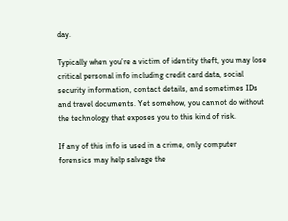day.

Typically when you’re a victim of identity theft, you may lose critical personal info including credit card data, social security information, contact details, and sometimes IDs and travel documents. Yet somehow, you cannot do without the technology that exposes you to this kind of risk.

If any of this info is used in a crime, only computer forensics may help salvage the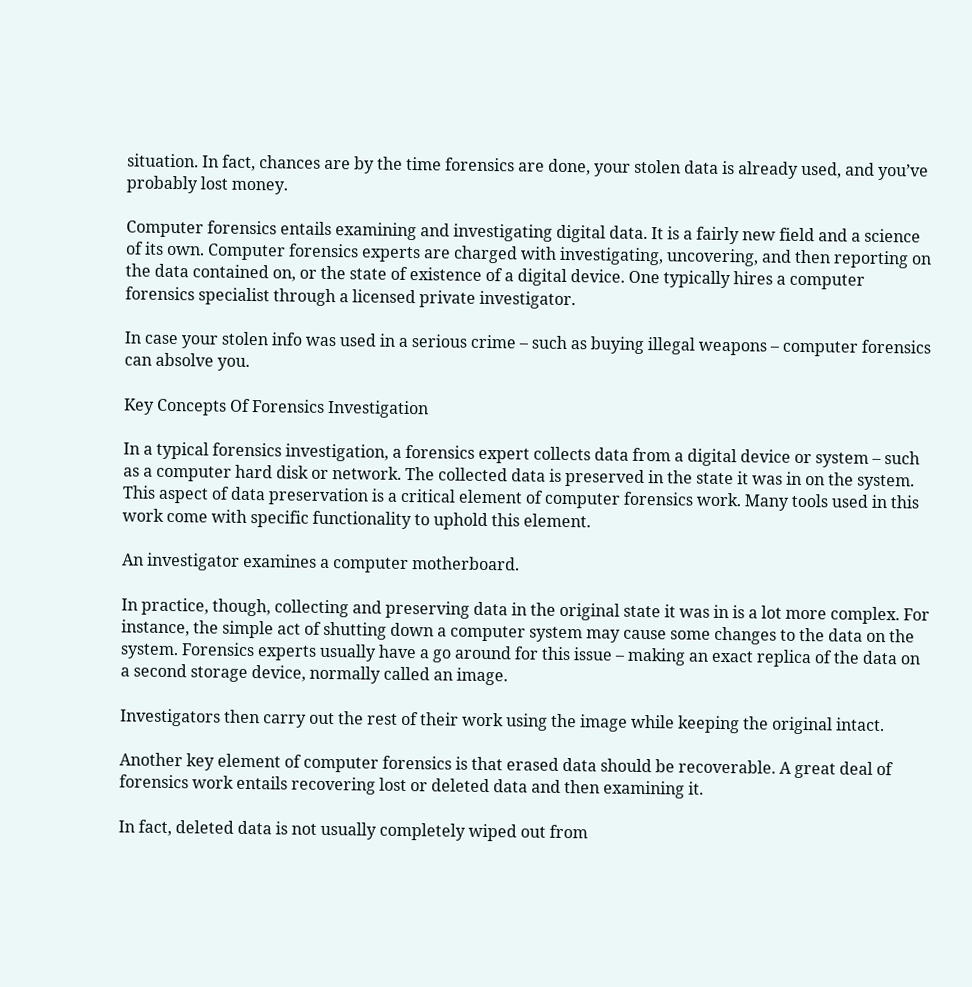situation. In fact, chances are by the time forensics are done, your stolen data is already used, and you’ve probably lost money.

Computer forensics entails examining and investigating digital data. It is a fairly new field and a science of its own. Computer forensics experts are charged with investigating, uncovering, and then reporting on the data contained on, or the state of existence of a digital device. One typically hires a computer forensics specialist through a licensed private investigator.

In case your stolen info was used in a serious crime – such as buying illegal weapons – computer forensics can absolve you.

Key Concepts Of Forensics Investigation

In a typical forensics investigation, a forensics expert collects data from a digital device or system – such as a computer hard disk or network. The collected data is preserved in the state it was in on the system. This aspect of data preservation is a critical element of computer forensics work. Many tools used in this work come with specific functionality to uphold this element.

An investigator examines a computer motherboard.

In practice, though, collecting and preserving data in the original state it was in is a lot more complex. For instance, the simple act of shutting down a computer system may cause some changes to the data on the system. Forensics experts usually have a go around for this issue – making an exact replica of the data on a second storage device, normally called an image.

Investigators then carry out the rest of their work using the image while keeping the original intact.

Another key element of computer forensics is that erased data should be recoverable. A great deal of forensics work entails recovering lost or deleted data and then examining it.

In fact, deleted data is not usually completely wiped out from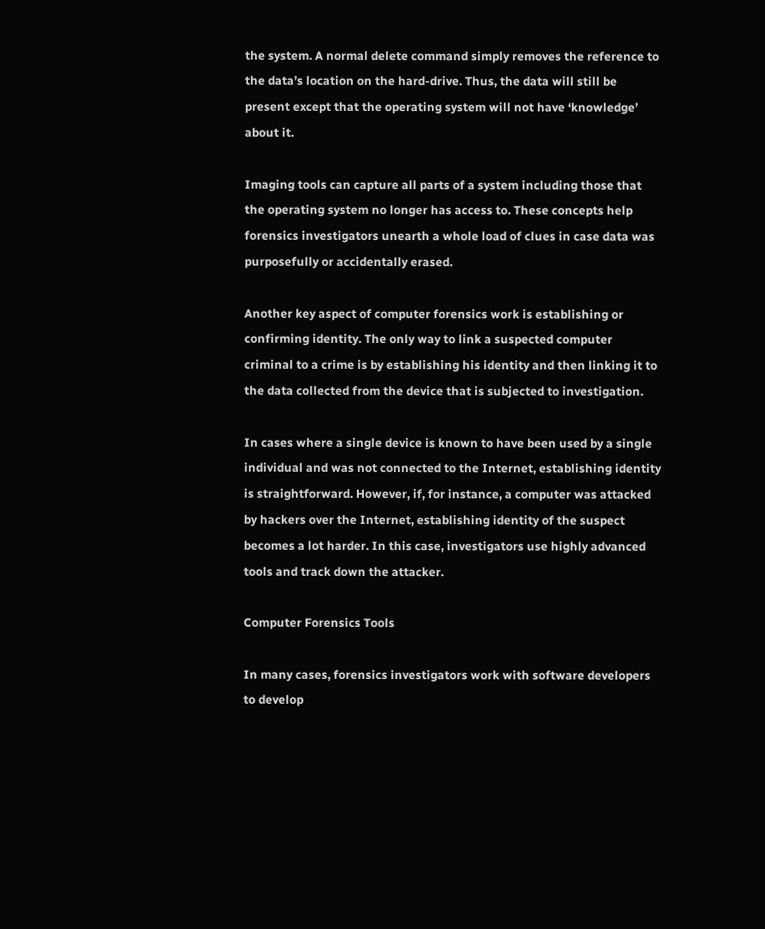the system. A normal delete command simply removes the reference to the data’s location on the hard-drive. Thus, the data will still be present except that the operating system will not have ‘knowledge’ about it.

Imaging tools can capture all parts of a system including those that the operating system no longer has access to. These concepts help forensics investigators unearth a whole load of clues in case data was purposefully or accidentally erased.

Another key aspect of computer forensics work is establishing or confirming identity. The only way to link a suspected computer criminal to a crime is by establishing his identity and then linking it to the data collected from the device that is subjected to investigation.

In cases where a single device is known to have been used by a single individual and was not connected to the Internet, establishing identity is straightforward. However, if, for instance, a computer was attacked by hackers over the Internet, establishing identity of the suspect becomes a lot harder. In this case, investigators use highly advanced tools and track down the attacker.

Computer Forensics Tools

In many cases, forensics investigators work with software developers to develop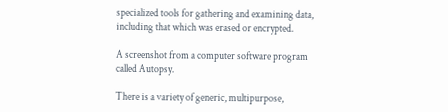specialized tools for gathering and examining data, including that which was erased or encrypted.

A screenshot from a computer software program called Autopsy.

There is a variety of generic, multipurpose,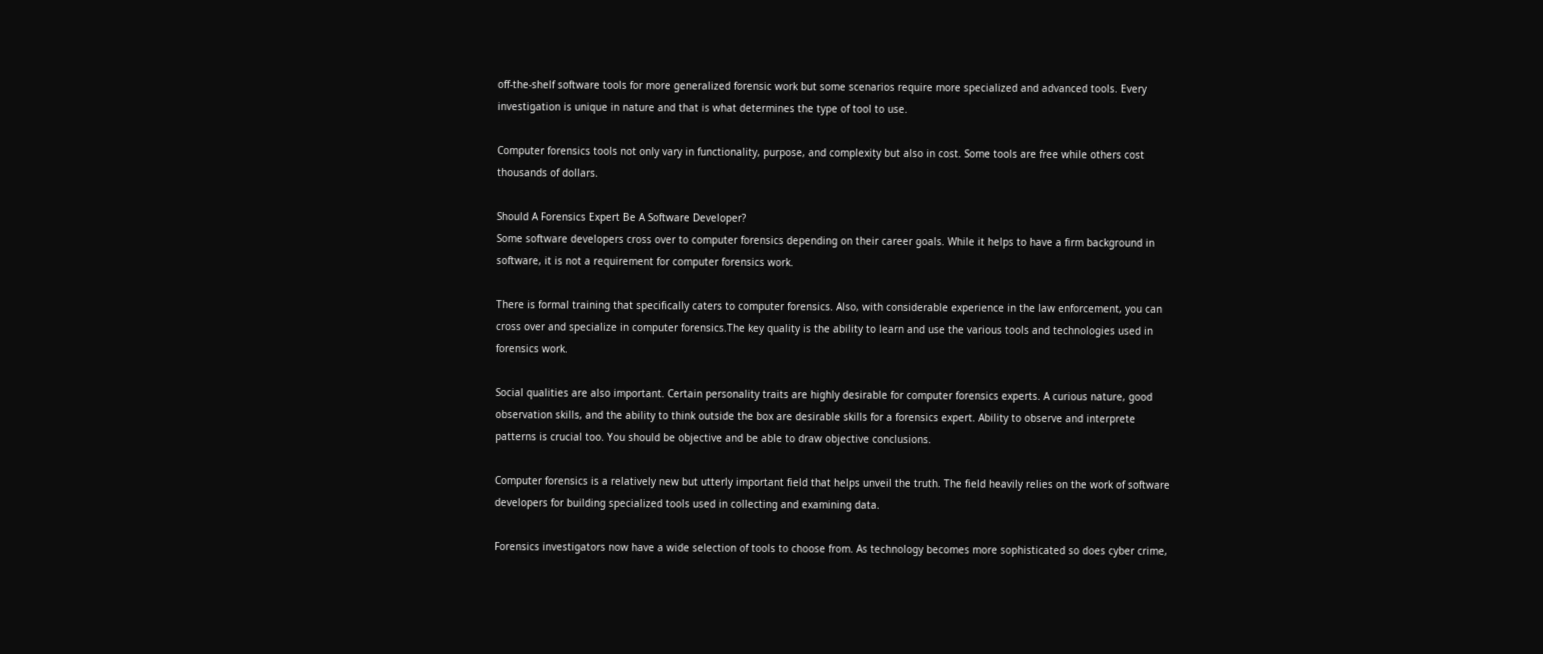off-the-shelf software tools for more generalized forensic work but some scenarios require more specialized and advanced tools. Every investigation is unique in nature and that is what determines the type of tool to use.

Computer forensics tools not only vary in functionality, purpose, and complexity but also in cost. Some tools are free while others cost thousands of dollars.

Should A Forensics Expert Be A Software Developer?
Some software developers cross over to computer forensics depending on their career goals. While it helps to have a firm background in software, it is not a requirement for computer forensics work.

There is formal training that specifically caters to computer forensics. Also, with considerable experience in the law enforcement, you can cross over and specialize in computer forensics.The key quality is the ability to learn and use the various tools and technologies used in forensics work.

Social qualities are also important. Certain personality traits are highly desirable for computer forensics experts. A curious nature, good observation skills, and the ability to think outside the box are desirable skills for a forensics expert. Ability to observe and interprete patterns is crucial too. You should be objective and be able to draw objective conclusions.

Computer forensics is a relatively new but utterly important field that helps unveil the truth. The field heavily relies on the work of software developers for building specialized tools used in collecting and examining data.

Forensics investigators now have a wide selection of tools to choose from. As technology becomes more sophisticated so does cyber crime,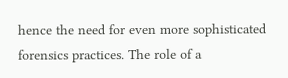hence the need for even more sophisticated forensics practices. The role of a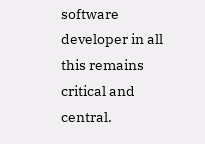software developer in all this remains critical and central.